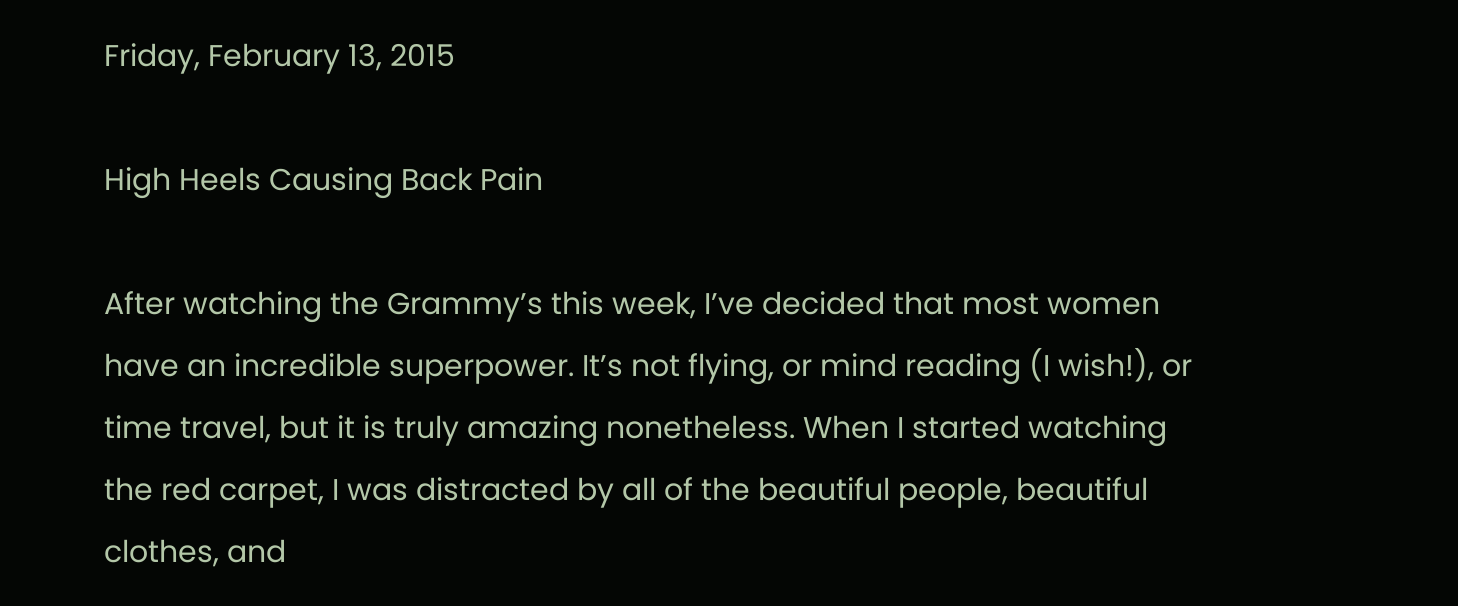Friday, February 13, 2015

High Heels Causing Back Pain

After watching the Grammy’s this week, I’ve decided that most women have an incredible superpower. It’s not flying, or mind reading (I wish!), or time travel, but it is truly amazing nonetheless. When I started watching the red carpet, I was distracted by all of the beautiful people, beautiful clothes, and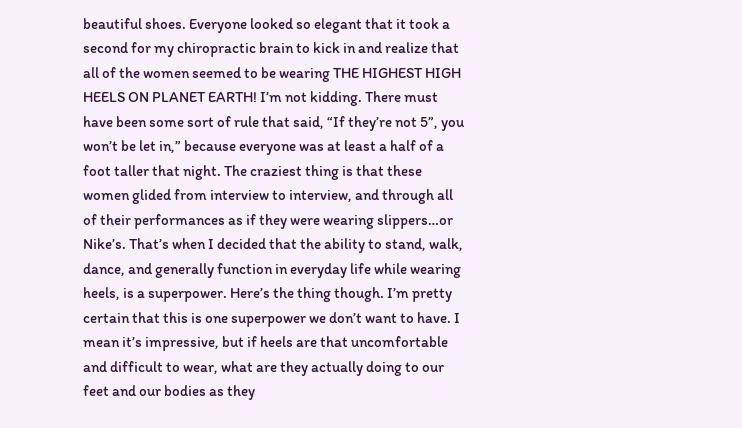beautiful shoes. Everyone looked so elegant that it took a second for my chiropractic brain to kick in and realize that all of the women seemed to be wearing THE HIGHEST HIGH HEELS ON PLANET EARTH! I’m not kidding. There must have been some sort of rule that said, “If they’re not 5”, you won’t be let in,” because everyone was at least a half of a foot taller that night. The craziest thing is that these women glided from interview to interview, and through all of their performances as if they were wearing slippers…or Nike’s. That’s when I decided that the ability to stand, walk, dance, and generally function in everyday life while wearing heels, is a superpower. Here’s the thing though. I’m pretty certain that this is one superpower we don’t want to have. I mean it’s impressive, but if heels are that uncomfortable and difficult to wear, what are they actually doing to our feet and our bodies as they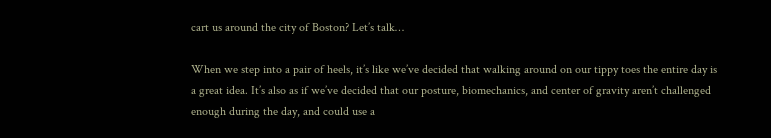cart us around the city of Boston? Let’s talk…

When we step into a pair of heels, it’s like we’ve decided that walking around on our tippy toes the entire day is a great idea. It’s also as if we’ve decided that our posture, biomechanics, and center of gravity aren’t challenged enough during the day, and could use a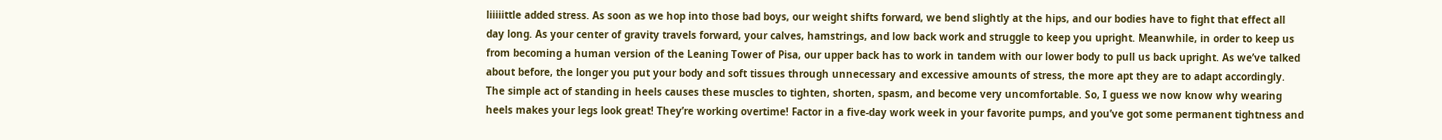liiiiittle added stress. As soon as we hop into those bad boys, our weight shifts forward, we bend slightly at the hips, and our bodies have to fight that effect all day long. As your center of gravity travels forward, your calves, hamstrings, and low back work and struggle to keep you upright. Meanwhile, in order to keep us from becoming a human version of the Leaning Tower of Pisa, our upper back has to work in tandem with our lower body to pull us back upright. As we’ve talked about before, the longer you put your body and soft tissues through unnecessary and excessive amounts of stress, the more apt they are to adapt accordingly. The simple act of standing in heels causes these muscles to tighten, shorten, spasm, and become very uncomfortable. So, I guess we now know why wearing heels makes your legs look great! They’re working overtime! Factor in a five-day work week in your favorite pumps, and you’ve got some permanent tightness and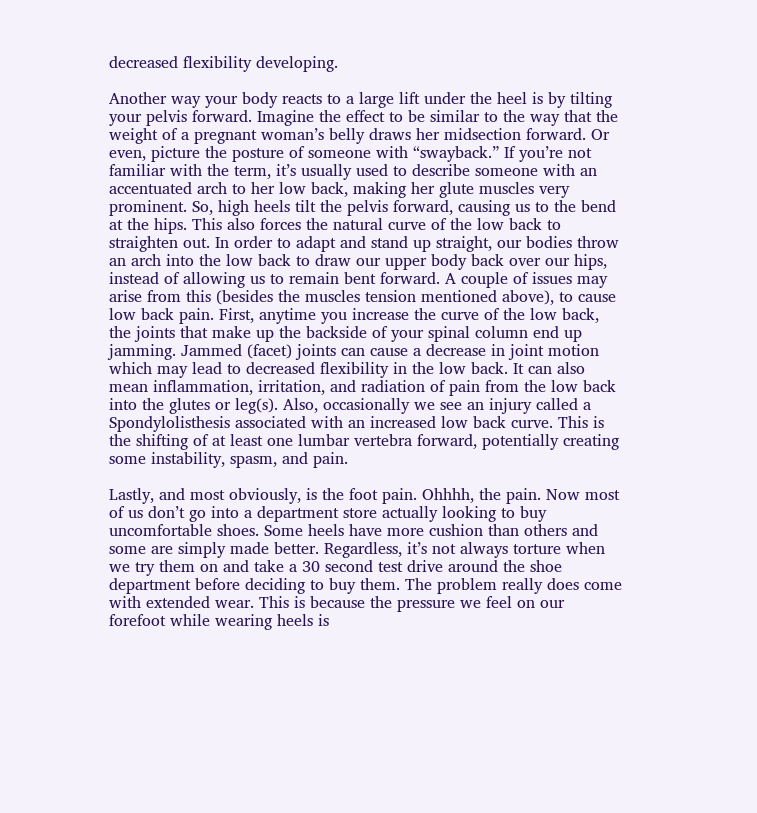decreased flexibility developing.

Another way your body reacts to a large lift under the heel is by tilting your pelvis forward. Imagine the effect to be similar to the way that the weight of a pregnant woman’s belly draws her midsection forward. Or even, picture the posture of someone with “swayback.” If you’re not familiar with the term, it’s usually used to describe someone with an accentuated arch to her low back, making her glute muscles very prominent. So, high heels tilt the pelvis forward, causing us to the bend at the hips. This also forces the natural curve of the low back to straighten out. In order to adapt and stand up straight, our bodies throw an arch into the low back to draw our upper body back over our hips, instead of allowing us to remain bent forward. A couple of issues may arise from this (besides the muscles tension mentioned above), to cause low back pain. First, anytime you increase the curve of the low back, the joints that make up the backside of your spinal column end up jamming. Jammed (facet) joints can cause a decrease in joint motion which may lead to decreased flexibility in the low back. It can also mean inflammation, irritation, and radiation of pain from the low back into the glutes or leg(s). Also, occasionally we see an injury called a Spondylolisthesis associated with an increased low back curve. This is the shifting of at least one lumbar vertebra forward, potentially creating some instability, spasm, and pain.

Lastly, and most obviously, is the foot pain. Ohhhh, the pain. Now most of us don’t go into a department store actually looking to buy uncomfortable shoes. Some heels have more cushion than others and some are simply made better. Regardless, it’s not always torture when we try them on and take a 30 second test drive around the shoe department before deciding to buy them. The problem really does come with extended wear. This is because the pressure we feel on our forefoot while wearing heels is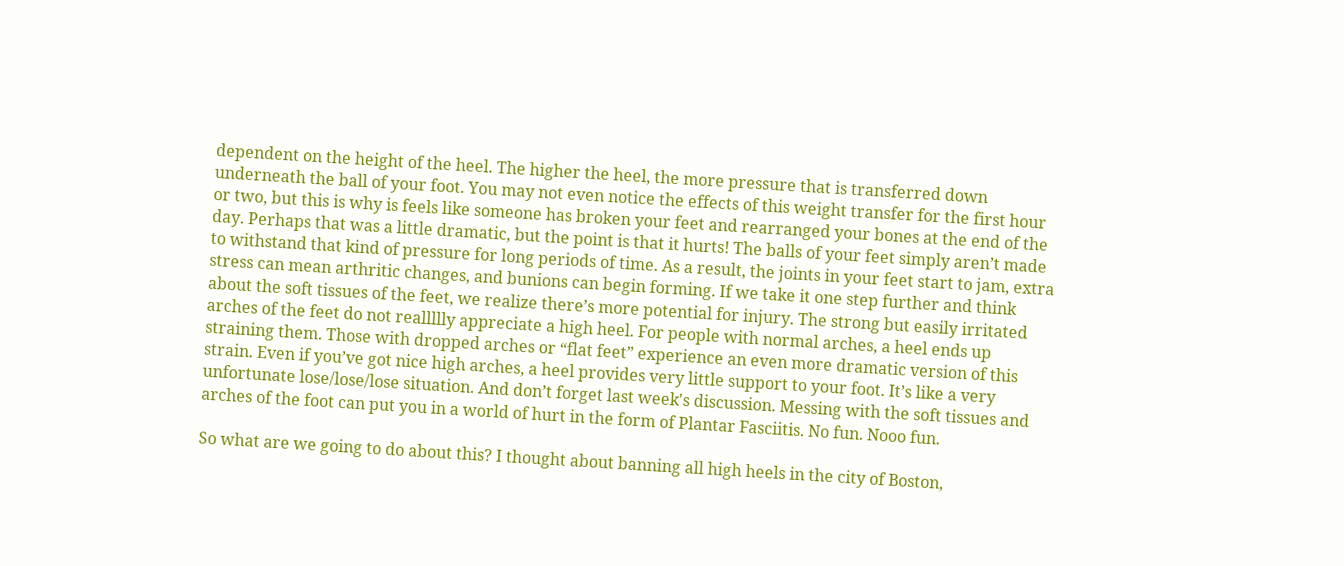dependent on the height of the heel. The higher the heel, the more pressure that is transferred down underneath the ball of your foot. You may not even notice the effects of this weight transfer for the first hour or two, but this is why is feels like someone has broken your feet and rearranged your bones at the end of the day. Perhaps that was a little dramatic, but the point is that it hurts! The balls of your feet simply aren’t made to withstand that kind of pressure for long periods of time. As a result, the joints in your feet start to jam, extra stress can mean arthritic changes, and bunions can begin forming. If we take it one step further and think about the soft tissues of the feet, we realize there’s more potential for injury. The strong but easily irritated arches of the feet do not reallllly appreciate a high heel. For people with normal arches, a heel ends up straining them. Those with dropped arches or “flat feet” experience an even more dramatic version of this strain. Even if you’ve got nice high arches, a heel provides very little support to your foot. It’s like a very unfortunate lose/lose/lose situation. And don’t forget last week's discussion. Messing with the soft tissues and arches of the foot can put you in a world of hurt in the form of Plantar Fasciitis. No fun. Nooo fun.

So what are we going to do about this? I thought about banning all high heels in the city of Boston,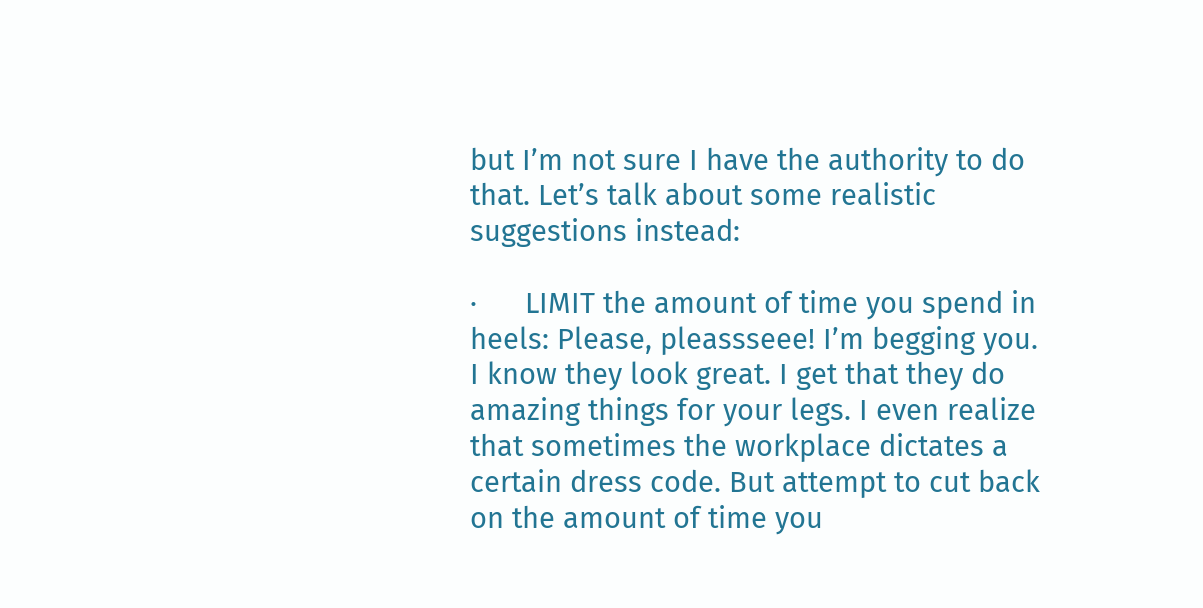but I’m not sure I have the authority to do that. Let’s talk about some realistic suggestions instead:

·      LIMIT the amount of time you spend in heels: Please, pleassseee! I’m begging you. I know they look great. I get that they do amazing things for your legs. I even realize that sometimes the workplace dictates a certain dress code. But attempt to cut back on the amount of time you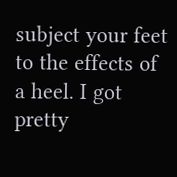subject your feet to the effects of a heel. I got pretty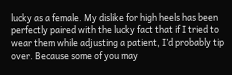lucky as a female. My dislike for high heels has been perfectly paired with the lucky fact that if I tried to wear them while adjusting a patient, I’d probably tip over. Because some of you may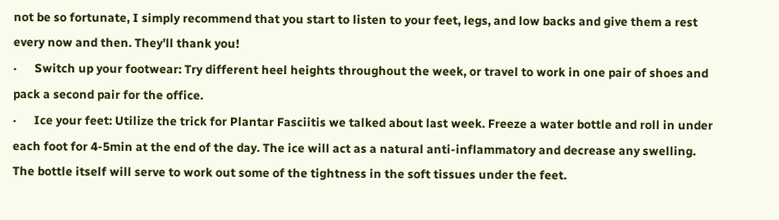not be so fortunate, I simply recommend that you start to listen to your feet, legs, and low backs and give them a rest every now and then. They’ll thank you!
·      Switch up your footwear: Try different heel heights throughout the week, or travel to work in one pair of shoes and pack a second pair for the office.
·      Ice your feet: Utilize the trick for Plantar Fasciitis we talked about last week. Freeze a water bottle and roll in under each foot for 4-5min at the end of the day. The ice will act as a natural anti-inflammatory and decrease any swelling. The bottle itself will serve to work out some of the tightness in the soft tissues under the feet.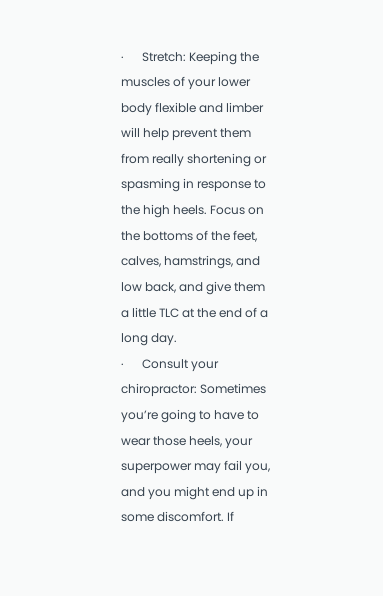·      Stretch: Keeping the muscles of your lower body flexible and limber will help prevent them from really shortening or spasming in response to the high heels. Focus on the bottoms of the feet, calves, hamstrings, and low back, and give them a little TLC at the end of a long day.
·      Consult your chiropractor: Sometimes you’re going to have to wear those heels, your superpower may fail you, and you might end up in some discomfort. If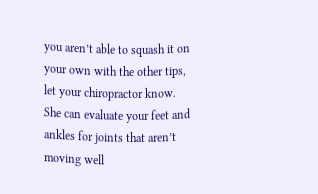you aren’t able to squash it on your own with the other tips, let your chiropractor know. She can evaluate your feet and ankles for joints that aren’t moving well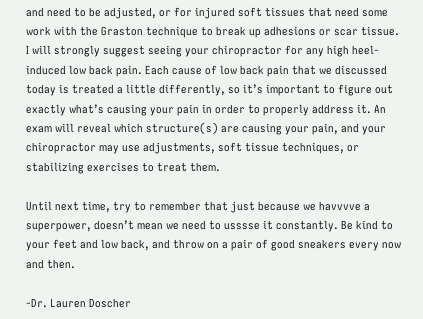and need to be adjusted, or for injured soft tissues that need some work with the Graston technique to break up adhesions or scar tissue. I will strongly suggest seeing your chiropractor for any high heel-induced low back pain. Each cause of low back pain that we discussed today is treated a little differently, so it’s important to figure out exactly what’s causing your pain in order to properly address it. An exam will reveal which structure(s) are causing your pain, and your chiropractor may use adjustments, soft tissue techniques, or stabilizing exercises to treat them.

Until next time, try to remember that just because we havvvve a superpower, doesn’t mean we need to usssse it constantly. Be kind to your feet and low back, and throw on a pair of good sneakers every now and then.

-Dr. Lauren Doscher